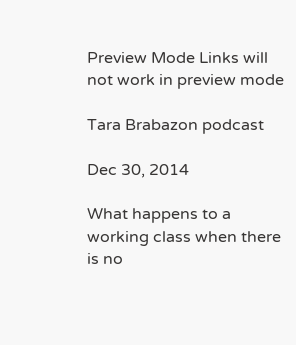Preview Mode Links will not work in preview mode

Tara Brabazon podcast

Dec 30, 2014

What happens to a working class when there is no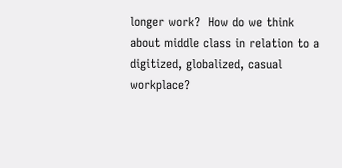longer work?  How do we think about middle class in relation to a digitized, globalized, casual workplace?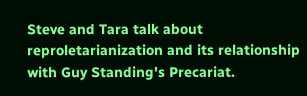Steve and Tara talk about reproletarianization and its relationship with Guy Standing's Precariat.